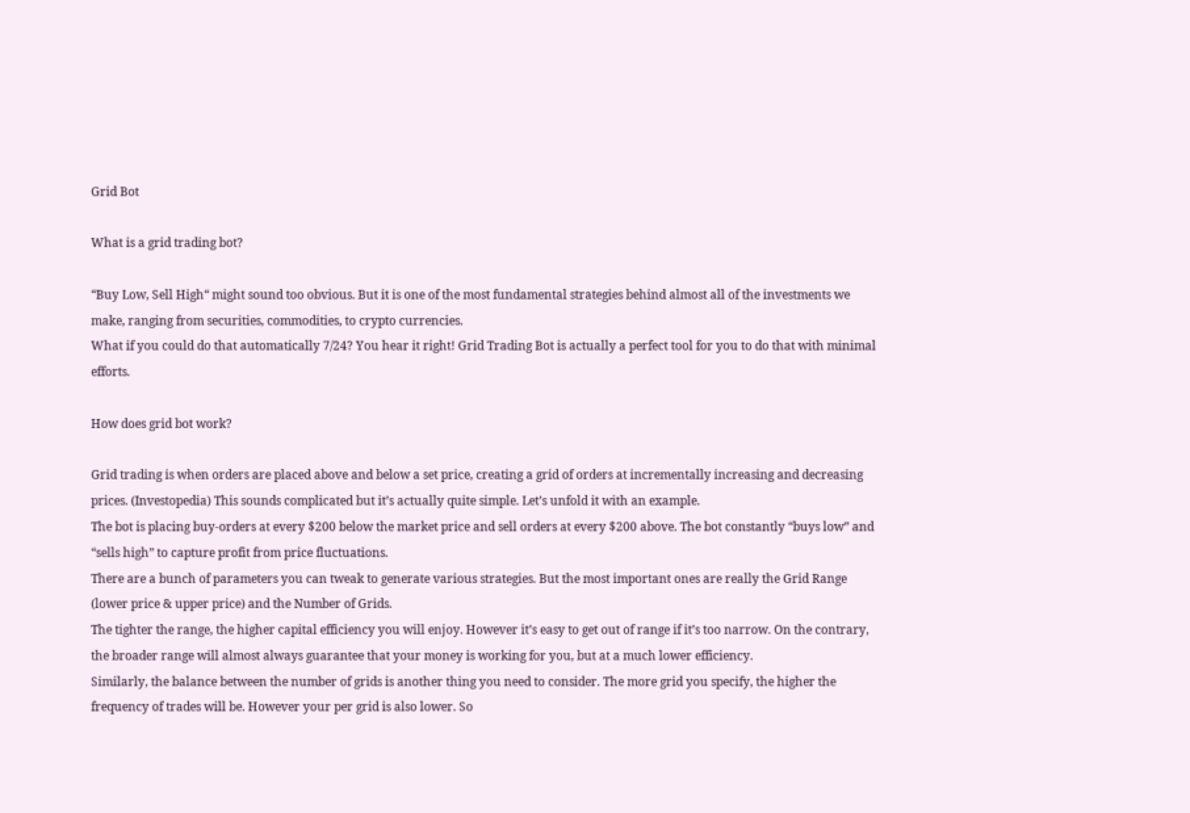Grid Bot

What is a grid trading bot?

“Buy Low, Sell High“ might sound too obvious. But it is one of the most fundamental strategies behind almost all of the investments we make, ranging from securities, commodities, to crypto currencies.
What if you could do that automatically 7/24? You hear it right! Grid Trading Bot is actually a perfect tool for you to do that with minimal efforts.

How does grid bot work?

Grid trading is when orders are placed above and below a set price, creating a grid of orders at incrementally increasing and decreasing prices. (Investopedia) This sounds complicated but it’s actually quite simple. Let’s unfold it with an example.
The bot is placing buy-orders at every $200 below the market price and sell orders at every $200 above. The bot constantly “buys low” and “sells high” to capture profit from price fluctuations.
There are a bunch of parameters you can tweak to generate various strategies. But the most important ones are really the Grid Range (lower price & upper price) and the Number of Grids.
The tighter the range, the higher capital efficiency you will enjoy. However it’s easy to get out of range if it’s too narrow. On the contrary, the broader range will almost always guarantee that your money is working for you, but at a much lower efficiency.
Similarly, the balance between the number of grids is another thing you need to consider. The more grid you specify, the higher the frequency of trades will be. However your per grid is also lower. So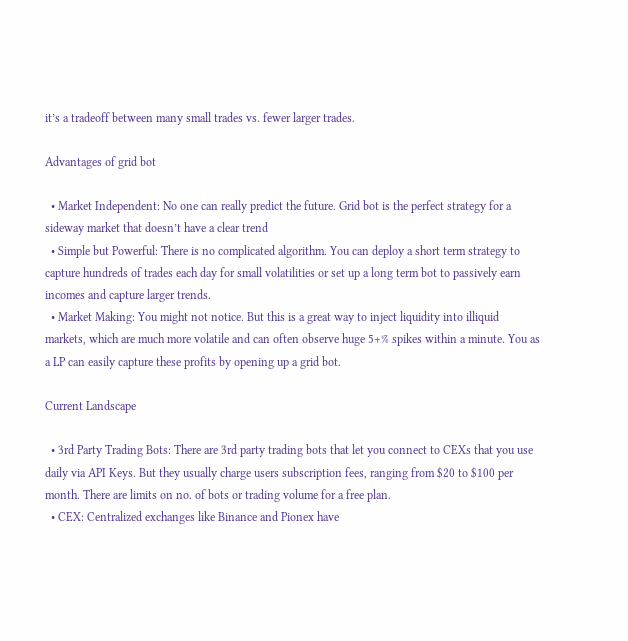it’s a tradeoff between many small trades vs. fewer larger trades.

Advantages of grid bot

  • Market Independent: No one can really predict the future. Grid bot is the perfect strategy for a sideway market that doesn’t have a clear trend
  • Simple but Powerful: There is no complicated algorithm. You can deploy a short term strategy to capture hundreds of trades each day for small volatilities or set up a long term bot to passively earn incomes and capture larger trends.
  • Market Making: You might not notice. But this is a great way to inject liquidity into illiquid markets, which are much more volatile and can often observe huge 5+% spikes within a minute. You as a LP can easily capture these profits by opening up a grid bot.

Current Landscape

  • 3rd Party Trading Bots: There are 3rd party trading bots that let you connect to CEXs that you use daily via API Keys. But they usually charge users subscription fees, ranging from $20 to $100 per month. There are limits on no. of bots or trading volume for a free plan.
  • CEX: Centralized exchanges like Binance and Pionex have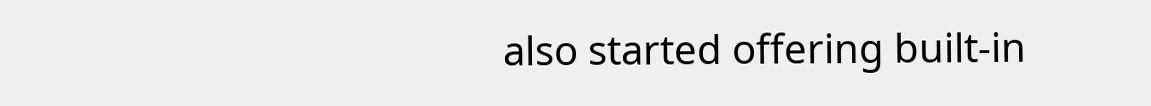also started offering built-in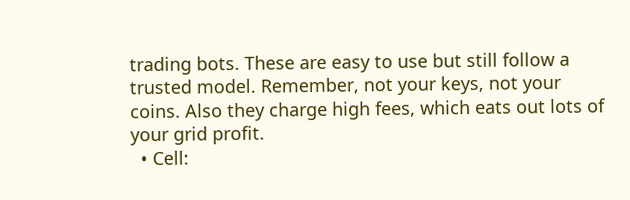trading bots. These are easy to use but still follow a trusted model. Remember, not your keys, not your coins. Also they charge high fees, which eats out lots of your grid profit.
  • Cell: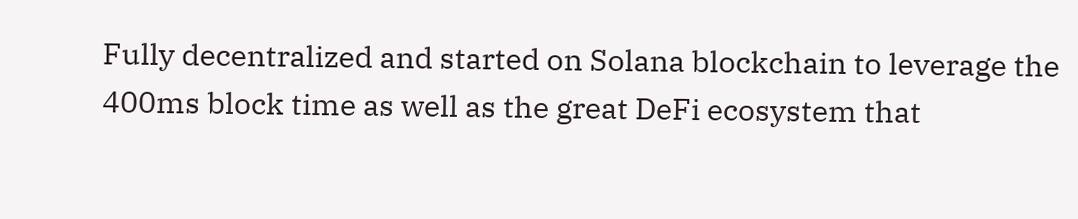Fully decentralized and started on Solana blockchain to leverage the 400ms block time as well as the great DeFi ecosystem that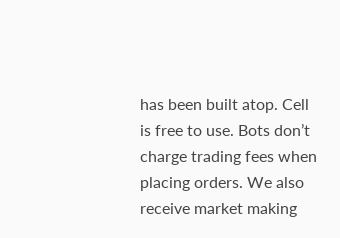has been built atop. Cell is free to use. Bots don’t charge trading fees when placing orders. We also receive market making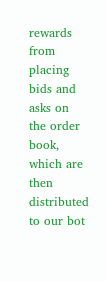rewards from placing bids and asks on the order book, which are then distributed to our bot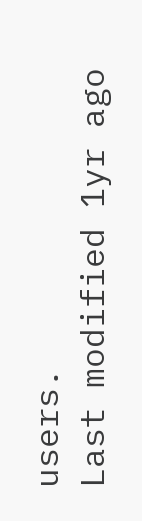users.
Last modified 1yr ago